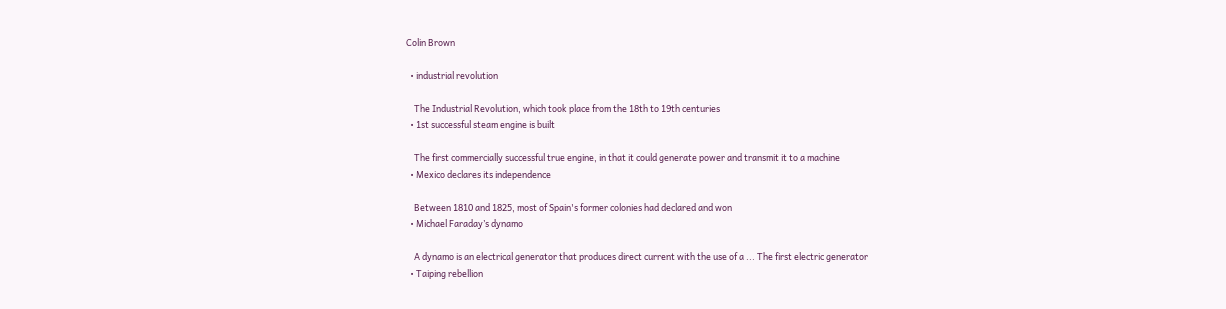Colin Brown

  • industrial revolution

    The Industrial Revolution, which took place from the 18th to 19th centuries
  • 1st successful steam engine is built

    The first commercially successful true engine, in that it could generate power and transmit it to a machine
  • Mexico declares its independence

    Between 1810 and 1825, most of Spain's former colonies had declared and won
  • Michael Faraday’s dynamo

    A dynamo is an electrical generator that produces direct current with the use of a ... The first electric generator
  • Taiping rebellion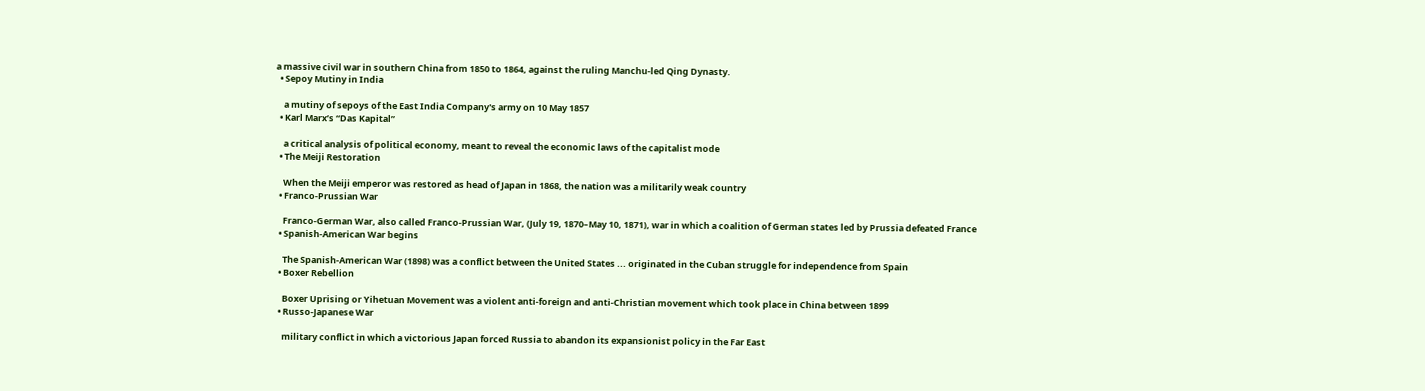a massive civil war in southern China from 1850 to 1864, against the ruling Manchu-led Qing Dynasty.
  • Sepoy Mutiny in India

    a mutiny of sepoys of the East India Company's army on 10 May 1857
  • Karl Marx’s “Das Kapital”

    a critical analysis of political economy, meant to reveal the economic laws of the capitalist mode
  • The Meiji Restoration

    When the Meiji emperor was restored as head of Japan in 1868, the nation was a militarily weak country
  • Franco-Prussian War

    Franco-German War, also called Franco-Prussian War, (July 19, 1870–May 10, 1871), war in which a coalition of German states led by Prussia defeated France
  • Spanish-American War begins

    The Spanish-American War (1898) was a conflict between the United States ... originated in the Cuban struggle for independence from Spain
  • Boxer Rebellion

    Boxer Uprising or Yihetuan Movement was a violent anti-foreign and anti-Christian movement which took place in China between 1899
  • Russo-Japanese War

    military conflict in which a victorious Japan forced Russia to abandon its expansionist policy in the Far East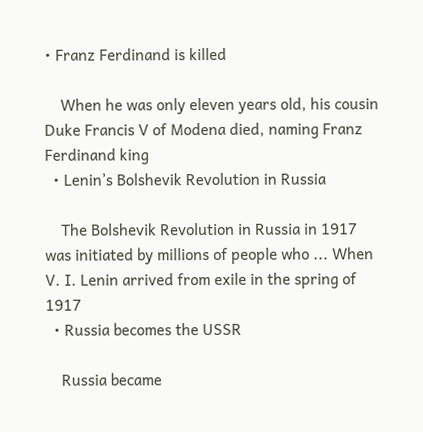• Franz Ferdinand is killed

    When he was only eleven years old, his cousin Duke Francis V of Modena died, naming Franz Ferdinand king
  • Lenin’s Bolshevik Revolution in Russia

    The Bolshevik Revolution in Russia in 1917 was initiated by millions of people who ... When V. I. Lenin arrived from exile in the spring of 1917
  • Russia becomes the USSR

    Russia became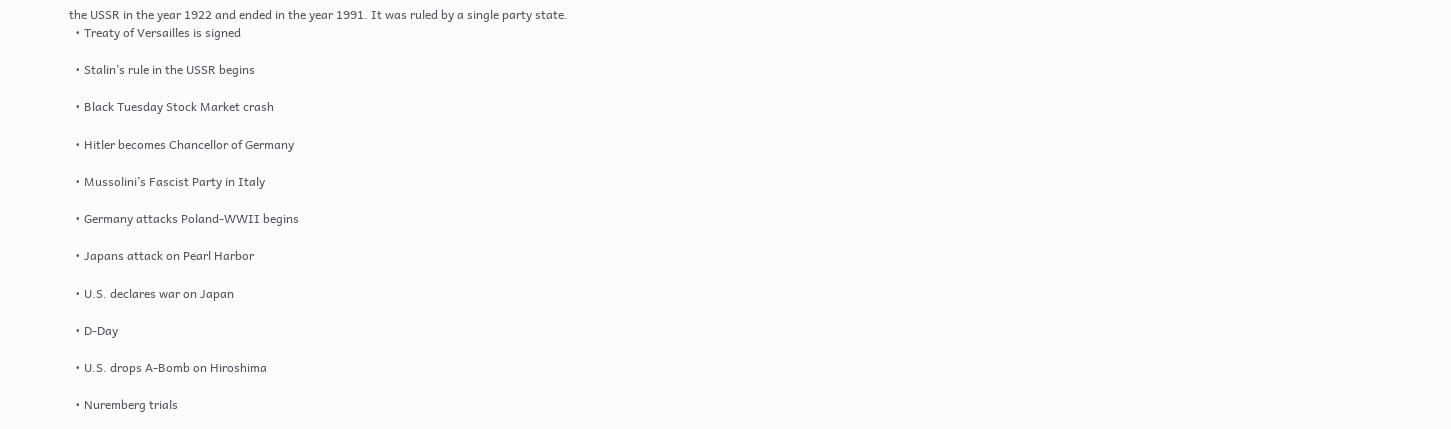the USSR in the year 1922 and ended in the year 1991. It was ruled by a single party state.
  • Treaty of Versailles is signed

  • Stalin’s rule in the USSR begins

  • Black Tuesday Stock Market crash

  • Hitler becomes Chancellor of Germany

  • Mussolini’s Fascist Party in Italy

  • Germany attacks Poland-WWII begins

  • Japans attack on Pearl Harbor

  • U.S. declares war on Japan

  • D-Day

  • U.S. drops A-Bomb on Hiroshima

  • Nuremberg trials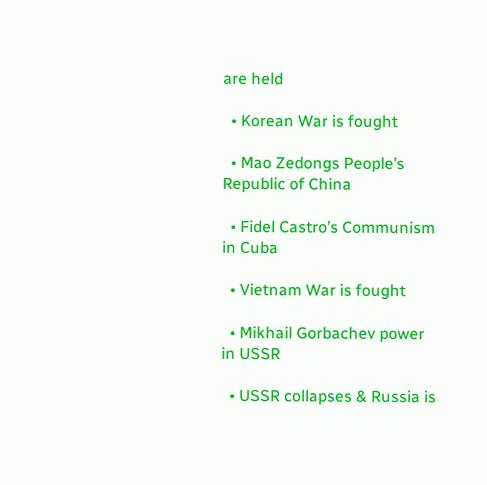are held

  • Korean War is fought

  • Mao Zedongs People’s Republic of China

  • Fidel Castro’s Communism in Cuba

  • Vietnam War is fought

  • Mikhail Gorbachev power in USSR

  • USSR collapses & Russia is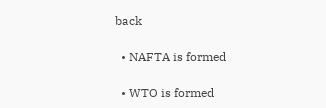back

  • NAFTA is formed

  • WTO is formed